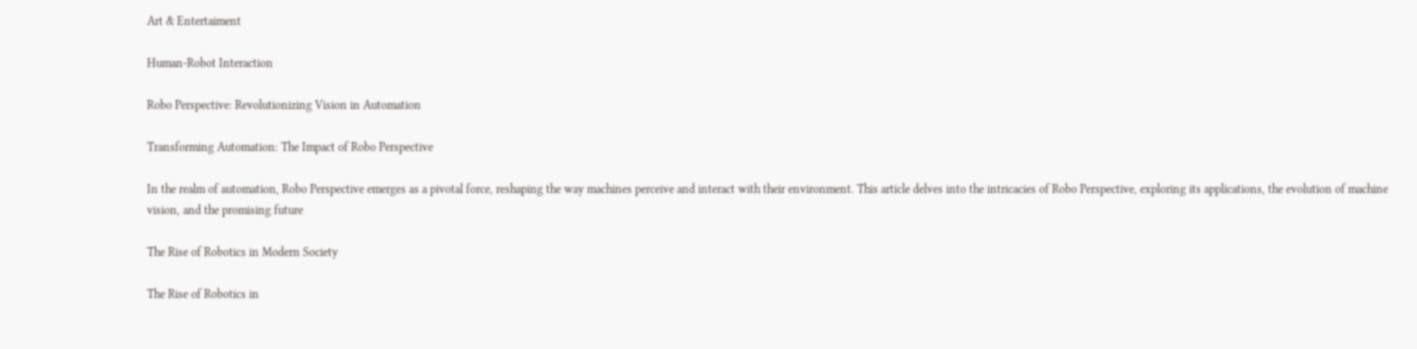Art & Entertaiment

Human-Robot Interaction

Robo Perspective: Revolutionizing Vision in Automation

Transforming Automation: The Impact of Robo Perspective

In the realm of automation, Robo Perspective emerges as a pivotal force, reshaping the way machines perceive and interact with their environment. This article delves into the intricacies of Robo Perspective, exploring its applications, the evolution of machine vision, and the promising future

The Rise of Robotics in Modern Society

The Rise of Robotics in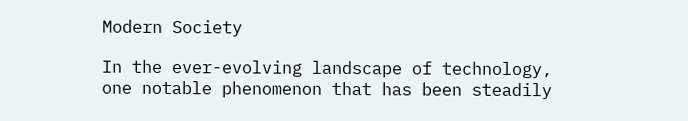Modern Society

In the ever-evolving landscape of technology, one notable phenomenon that has been steadily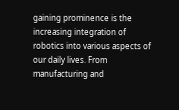gaining prominence is the increasing integration of robotics into various aspects of our daily lives. From manufacturing and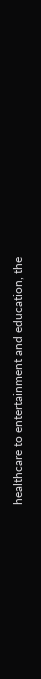healthcare to entertainment and education, the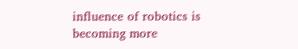influence of robotics is becoming more